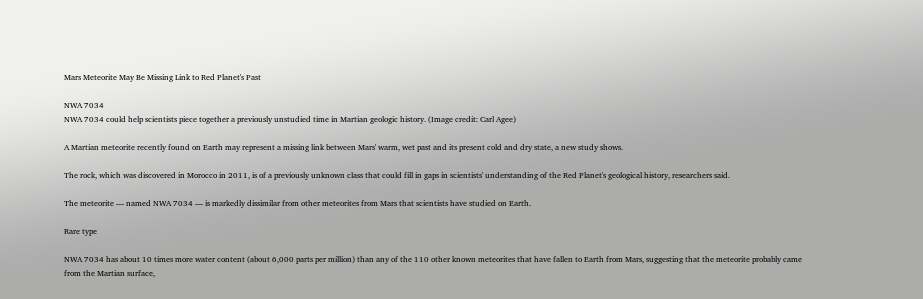Mars Meteorite May Be Missing Link to Red Planet's Past

NWA 7034
NWA 7034 could help scientists piece together a previously unstudied time in Martian geologic history. (Image credit: Carl Agee)

A Martian meteorite recently found on Earth may represent a missing link between Mars' warm, wet past and its present cold and dry state, a new study shows.

The rock, which was discovered in Morocco in 2011, is of a previously unknown class that could fill in gaps in scientists' understanding of the Red Planet's geological history, researchers said.

The meteorite — named NWA 7034 — is markedly dissimilar from other meteorites from Mars that scientists have studied on Earth.

Rare type

NWA 7034 has about 10 times more water content (about 6,000 parts per million) than any of the 110 other known meteorites that have fallen to Earth from Mars, suggesting that the meteorite probably came from the Martian surface,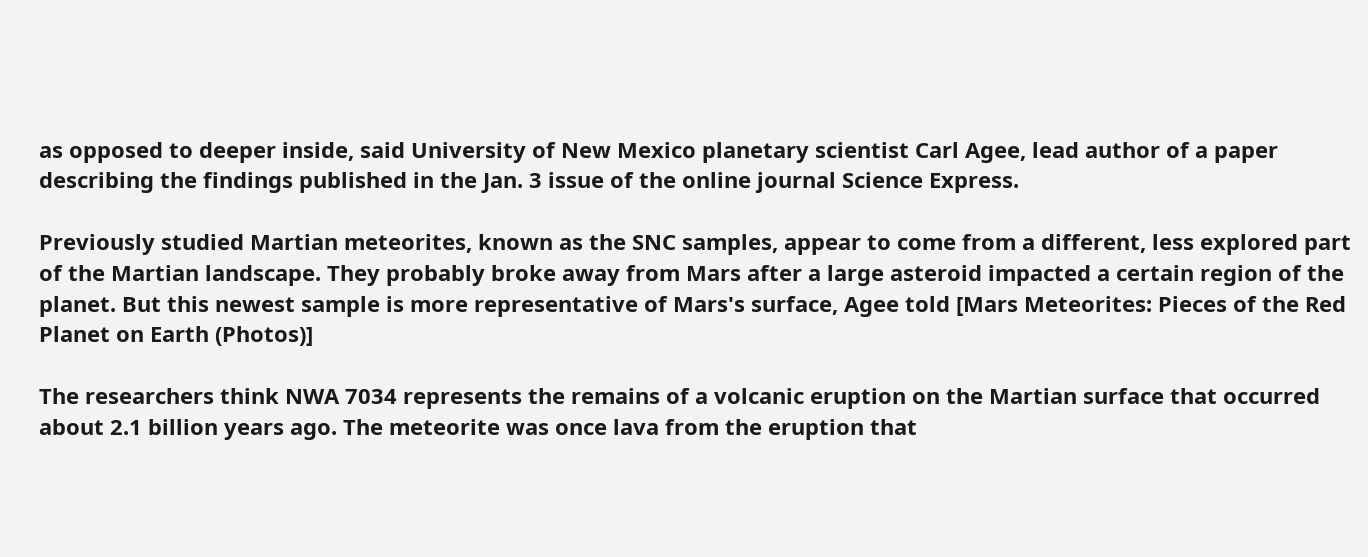as opposed to deeper inside, said University of New Mexico planetary scientist Carl Agee, lead author of a paper describing the findings published in the Jan. 3 issue of the online journal Science Express.

Previously studied Martian meteorites, known as the SNC samples, appear to come from a different, less explored part of the Martian landscape. They probably broke away from Mars after a large asteroid impacted a certain region of the planet. But this newest sample is more representative of Mars's surface, Agee told [Mars Meteorites: Pieces of the Red Planet on Earth (Photos)]

The researchers think NWA 7034 represents the remains of a volcanic eruption on the Martian surface that occurred about 2.1 billion years ago. The meteorite was once lava from the eruption that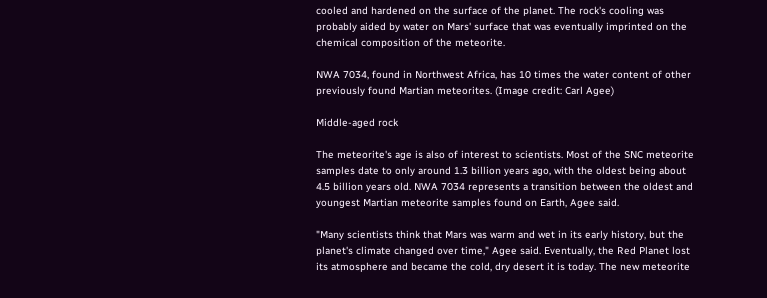cooled and hardened on the surface of the planet. The rock's cooling was probably aided by water on Mars' surface that was eventually imprinted on the chemical composition of the meteorite.

NWA 7034, found in Northwest Africa, has 10 times the water content of other previously found Martian meteorites. (Image credit: Carl Agee)

Middle-aged rock

The meteorite's age is also of interest to scientists. Most of the SNC meteorite samples date to only around 1.3 billion years ago, with the oldest being about 4.5 billion years old. NWA 7034 represents a transition between the oldest and youngest Martian meteorite samples found on Earth, Agee said.

"Many scientists think that Mars was warm and wet in its early history, but the planet's climate changed over time," Agee said. Eventually, the Red Planet lost its atmosphere and became the cold, dry desert it is today. The new meteorite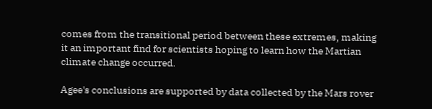comes from the transitional period between these extremes, making it an important find for scientists hoping to learn how the Martian climate change occurred.

Agee's conclusions are supported by data collected by the Mars rover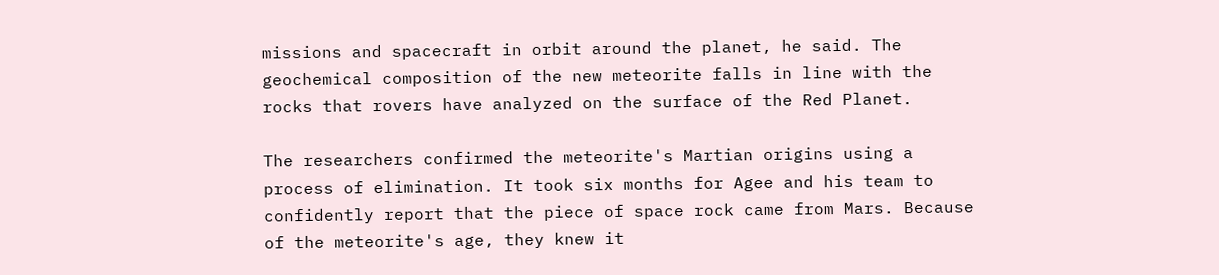missions and spacecraft in orbit around the planet, he said. The geochemical composition of the new meteorite falls in line with the rocks that rovers have analyzed on the surface of the Red Planet.

The researchers confirmed the meteorite's Martian origins using a process of elimination. It took six months for Agee and his team to confidently report that the piece of space rock came from Mars. Because of the meteorite's age, they knew it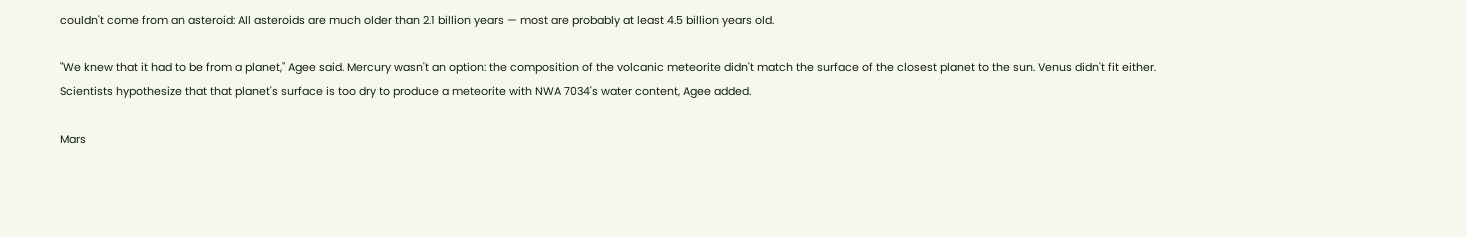couldn't come from an asteroid: All asteroids are much older than 2.1 billion years — most are probably at least 4.5 billion years old.

"We knew that it had to be from a planet," Agee said. Mercury wasn't an option: the composition of the volcanic meteorite didn't match the surface of the closest planet to the sun. Venus didn't fit either. Scientists hypothesize that that planet's surface is too dry to produce a meteorite with NWA 7034's water content, Agee added.

Mars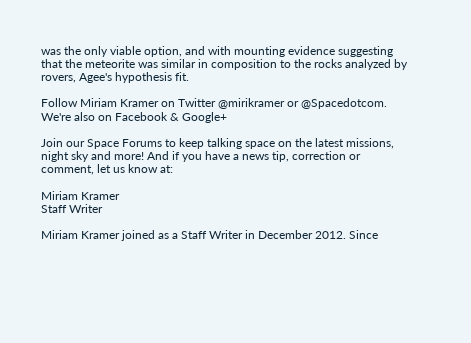was the only viable option, and with mounting evidence suggesting that the meteorite was similar in composition to the rocks analyzed by rovers, Agee's hypothesis fit.

Follow Miriam Kramer on Twitter @mirikramer or @Spacedotcom. We're also on Facebook & Google+

Join our Space Forums to keep talking space on the latest missions, night sky and more! And if you have a news tip, correction or comment, let us know at:

Miriam Kramer
Staff Writer

Miriam Kramer joined as a Staff Writer in December 2012. Since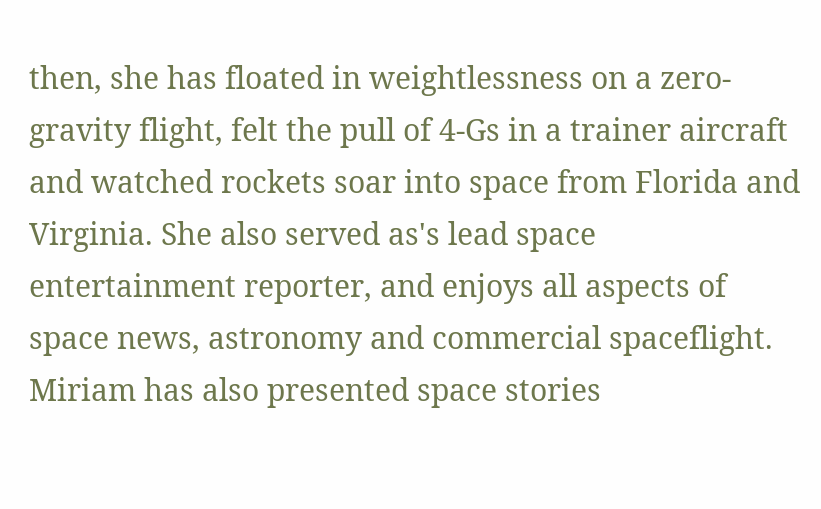then, she has floated in weightlessness on a zero-gravity flight, felt the pull of 4-Gs in a trainer aircraft and watched rockets soar into space from Florida and Virginia. She also served as's lead space entertainment reporter, and enjoys all aspects of space news, astronomy and commercial spaceflight.  Miriam has also presented space stories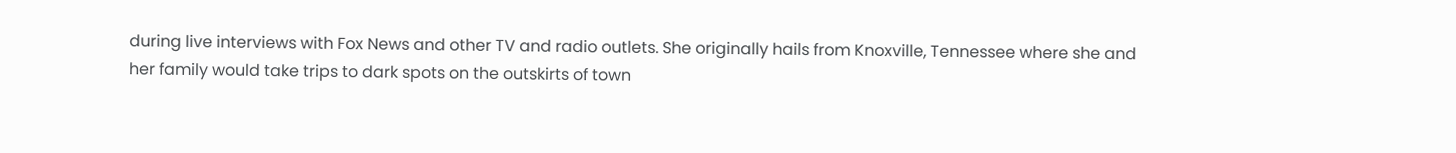during live interviews with Fox News and other TV and radio outlets. She originally hails from Knoxville, Tennessee where she and her family would take trips to dark spots on the outskirts of town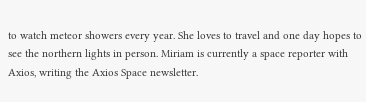to watch meteor showers every year. She loves to travel and one day hopes to see the northern lights in person. Miriam is currently a space reporter with Axios, writing the Axios Space newsletter.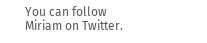You can follow Miriam on Twitter.